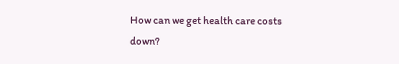How can we get health care costs down?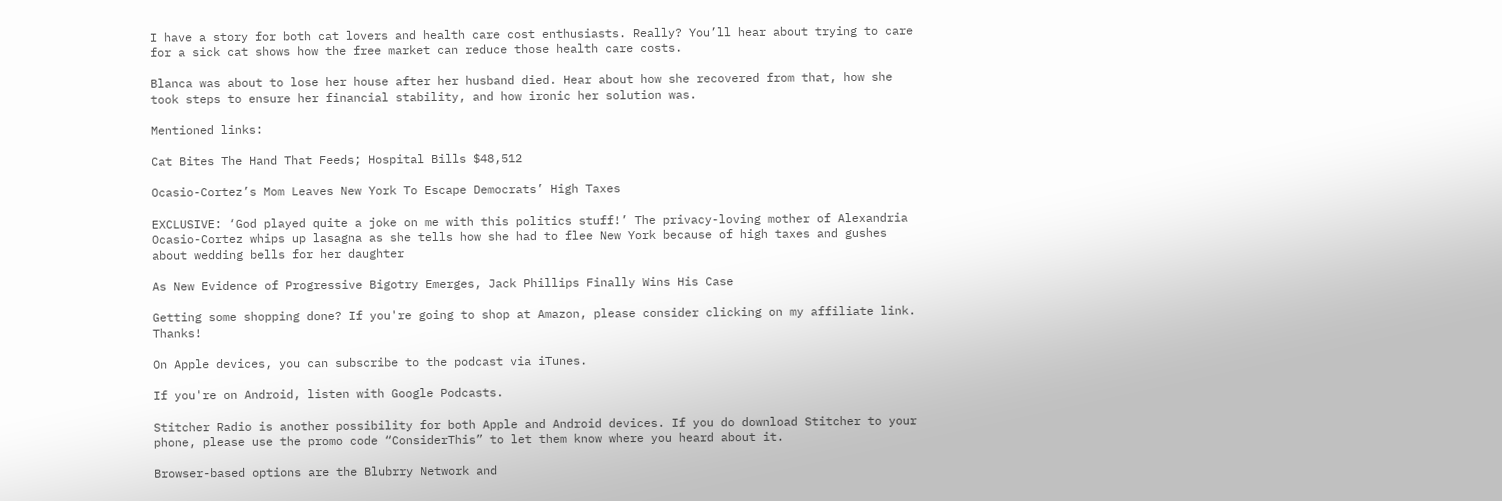I have a story for both cat lovers and health care cost enthusiasts. Really? You’ll hear about trying to care for a sick cat shows how the free market can reduce those health care costs.

Blanca was about to lose her house after her husband died. Hear about how she recovered from that, how she took steps to ensure her financial stability, and how ironic her solution was.

Mentioned links:

Cat Bites The Hand That Feeds; Hospital Bills $48,512

Ocasio-Cortez’s Mom Leaves New York To Escape Democrats’ High Taxes

EXCLUSIVE: ‘God played quite a joke on me with this politics stuff!’ The privacy-loving mother of Alexandria Ocasio-Cortez whips up lasagna as she tells how she had to flee New York because of high taxes and gushes about wedding bells for her daughter

As New Evidence of Progressive Bigotry Emerges, Jack Phillips Finally Wins His Case

Getting some shopping done? If you're going to shop at Amazon, please consider clicking on my affiliate link. Thanks!

On Apple devices, you can subscribe to the podcast via iTunes.

If you're on Android, listen with Google Podcasts.

Stitcher Radio is another possibility for both Apple and Android devices. If you do download Stitcher to your phone, please use the promo code “ConsiderThis” to let them know where you heard about it.

Browser-based options are the Blubrry Network and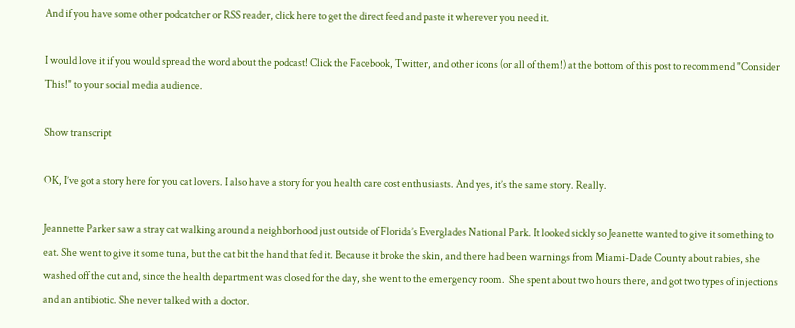And if you have some other podcatcher or RSS reader, click here to get the direct feed and paste it wherever you need it.

I would love it if you would spread the word about the podcast! Click the Facebook, Twitter, and other icons (or all of them!) at the bottom of this post to recommend "Consider This!" to your social media audience.

Show transcript

OK, I’ve got a story here for you cat lovers. I also have a story for you health care cost enthusiasts. And yes, it’s the same story. Really.

Jeannette Parker saw a stray cat walking around a neighborhood just outside of Florida’s Everglades National Park. It looked sickly so Jeanette wanted to give it something to eat. She went to give it some tuna, but the cat bit the hand that fed it. Because it broke the skin, and there had been warnings from Miami-Dade County about rabies, she washed off the cut and, since the health department was closed for the day, she went to the emergency room.  She spent about two hours there, and got two types of injections and an antibiotic. She never talked with a doctor.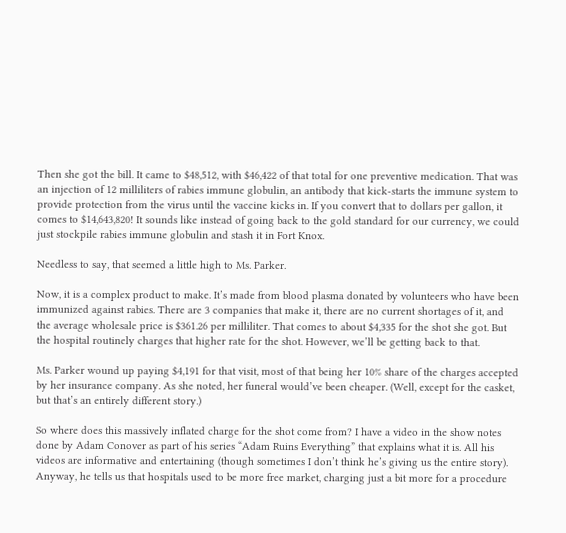Then she got the bill. It came to $48,512, with $46,422 of that total for one preventive medication. That was an injection of 12 milliliters of rabies immune globulin, an antibody that kick-starts the immune system to provide protection from the virus until the vaccine kicks in. If you convert that to dollars per gallon, it comes to $14,643,820! It sounds like instead of going back to the gold standard for our currency, we could just stockpile rabies immune globulin and stash it in Fort Knox.

Needless to say, that seemed a little high to Ms. Parker.

Now, it is a complex product to make. It’s made from blood plasma donated by volunteers who have been immunized against rabies. There are 3 companies that make it, there are no current shortages of it, and the average wholesale price is $361.26 per milliliter. That comes to about $4,335 for the shot she got. But the hospital routinely charges that higher rate for the shot. However, we’ll be getting back to that.

Ms. Parker wound up paying $4,191 for that visit, most of that being her 10% share of the charges accepted by her insurance company. As she noted, her funeral would’ve been cheaper. (Well, except for the casket, but that’s an entirely different story.)

So where does this massively inflated charge for the shot come from? I have a video in the show notes done by Adam Conover as part of his series “Adam Ruins Everything” that explains what it is. All his videos are informative and entertaining (though sometimes I don’t think he’s giving us the entire story). Anyway, he tells us that hospitals used to be more free market, charging just a bit more for a procedure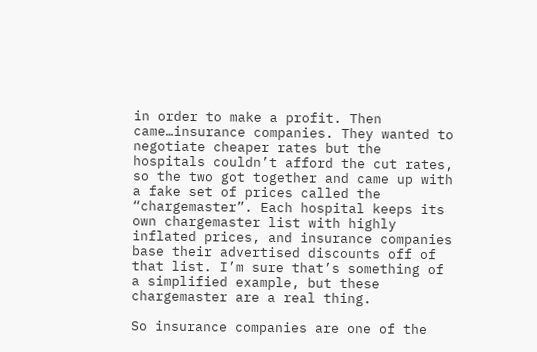in order to make a profit. Then came…insurance companies. They wanted to negotiate cheaper rates but the hospitals couldn’t afford the cut rates, so the two got together and came up with a fake set of prices called the “chargemaster”. Each hospital keeps its own chargemaster list with highly inflated prices, and insurance companies base their advertised discounts off of that list. I’m sure that’s something of a simplified example, but these chargemaster are a real thing.

So insurance companies are one of the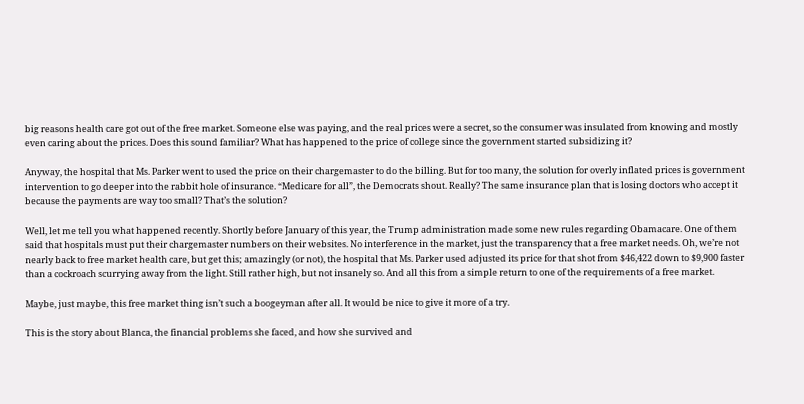big reasons health care got out of the free market. Someone else was paying, and the real prices were a secret, so the consumer was insulated from knowing and mostly even caring about the prices. Does this sound familiar? What has happened to the price of college since the government started subsidizing it?

Anyway, the hospital that Ms. Parker went to used the price on their chargemaster to do the billing. But for too many, the solution for overly inflated prices is government intervention to go deeper into the rabbit hole of insurance. “Medicare for all”, the Democrats shout. Really? The same insurance plan that is losing doctors who accept it because the payments are way too small? That’s the solution?

Well, let me tell you what happened recently. Shortly before January of this year, the Trump administration made some new rules regarding Obamacare. One of them said that hospitals must put their chargemaster numbers on their websites. No interference in the market, just the transparency that a free market needs. Oh, we’re not nearly back to free market health care, but get this; amazingly (or not), the hospital that Ms. Parker used adjusted its price for that shot from $46,422 down to $9,900 faster than a cockroach scurrying away from the light. Still rather high, but not insanely so. And all this from a simple return to one of the requirements of a free market.

Maybe, just maybe, this free market thing isn’t such a boogeyman after all. It would be nice to give it more of a try.

This is the story about Blanca, the financial problems she faced, and how she survived and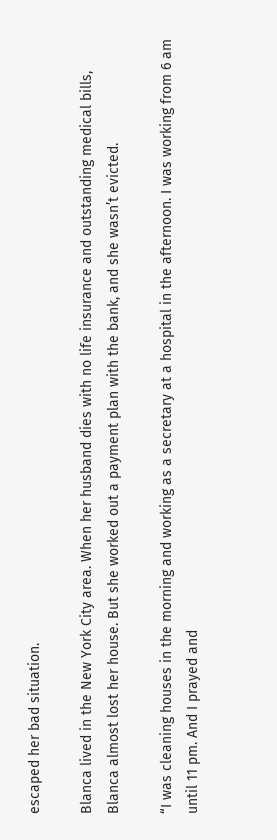escaped her bad situation.

Blanca lived in the New York City area. When her husband dies with no life insurance and outstanding medical bills, Blanca almost lost her house. But she worked out a payment plan with the bank, and she wasn’t evicted.

“I was cleaning houses in the morning and working as a secretary at a hospital in the afternoon. I was working from 6 am until 11 pm. And I prayed and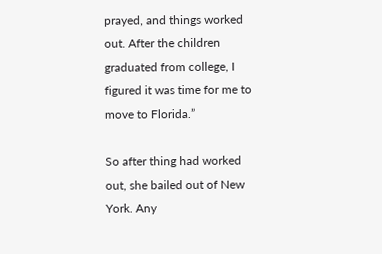prayed, and things worked out. After the children graduated from college, I figured it was time for me to move to Florida.”

So after thing had worked out, she bailed out of New York. Any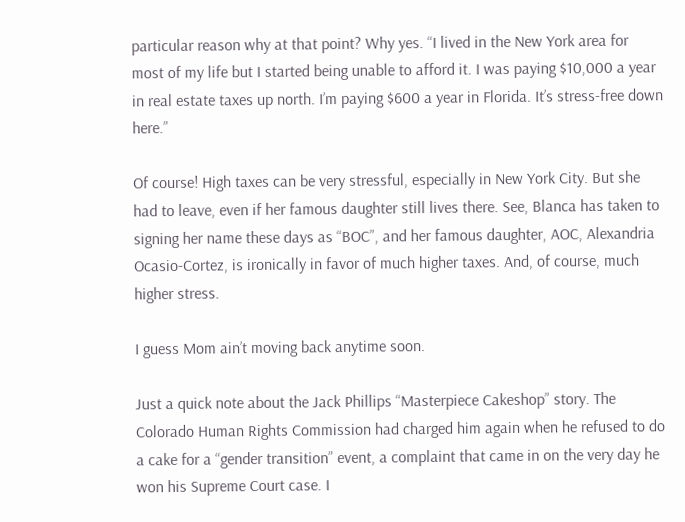particular reason why at that point? Why yes. “I lived in the New York area for most of my life but I started being unable to afford it. I was paying $10,000 a year in real estate taxes up north. I’m paying $600 a year in Florida. It’s stress-free down here.”

Of course! High taxes can be very stressful, especially in New York City. But she had to leave, even if her famous daughter still lives there. See, Blanca has taken to signing her name these days as “BOC”, and her famous daughter, AOC, Alexandria Ocasio-Cortez, is ironically in favor of much higher taxes. And, of course, much higher stress.

I guess Mom ain’t moving back anytime soon.

Just a quick note about the Jack Phillips “Masterpiece Cakeshop” story. The Colorado Human Rights Commission had charged him again when he refused to do a cake for a “gender transition” event, a complaint that came in on the very day he won his Supreme Court case. I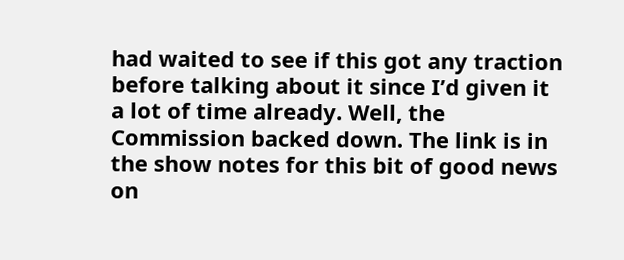had waited to see if this got any traction before talking about it since I’d given it a lot of time already. Well, the Commission backed down. The link is in the show notes for this bit of good news on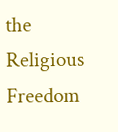the Religious Freedom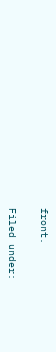front.

Filed under: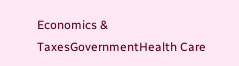Economics & TaxesGovernmentHealth Care